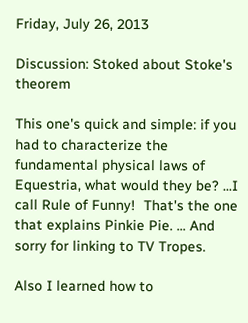Friday, July 26, 2013

Discussion: Stoked about Stoke's theorem

This one's quick and simple: if you had to characterize the fundamental physical laws of Equestria, what would they be? ...I call Rule of Funny!  That's the one that explains Pinkie Pie. ... And sorry for linking to TV Tropes.

Also I learned how to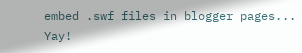embed .swf files in blogger pages... Yay!